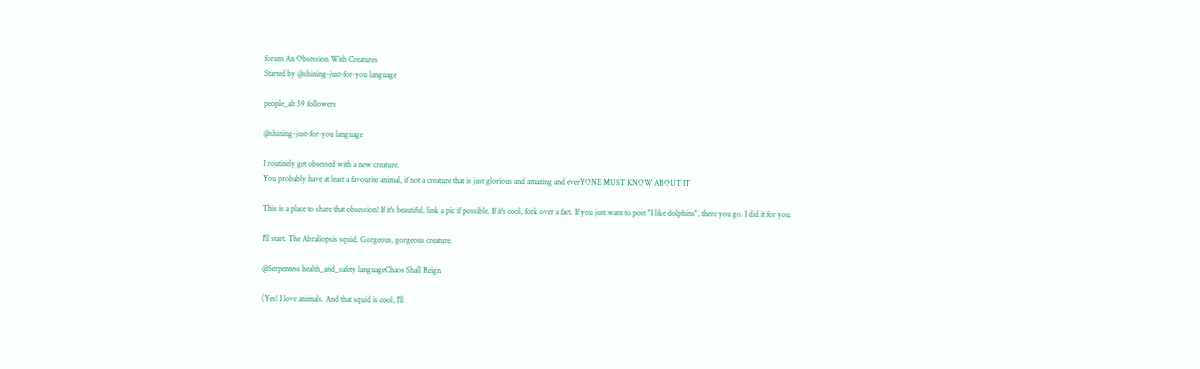forum An Obsession With Creatures
Started by @shining-just-for-you language

people_alt 59 followers

@shining-just-for-you language

I routinely get obsessed with a new creature.
You probably have at least a favourite animal, if not a creature that is just glorious and amazing and everYONE MUST KNOW ABOUT IT

This is a place to share that obsession! If it's beautiful, link a pic if possible. If it's cool, fork over a fact. If you just want to post "I like dolphins", there you go. I did it for you.

I'll start. The Abraliopsis squid. Gorgeous, gorgeous creature.

@Serpentess health_and_safety languageChaos Shall Reign

(Yes! I love animals. And that squid is cool, I’ll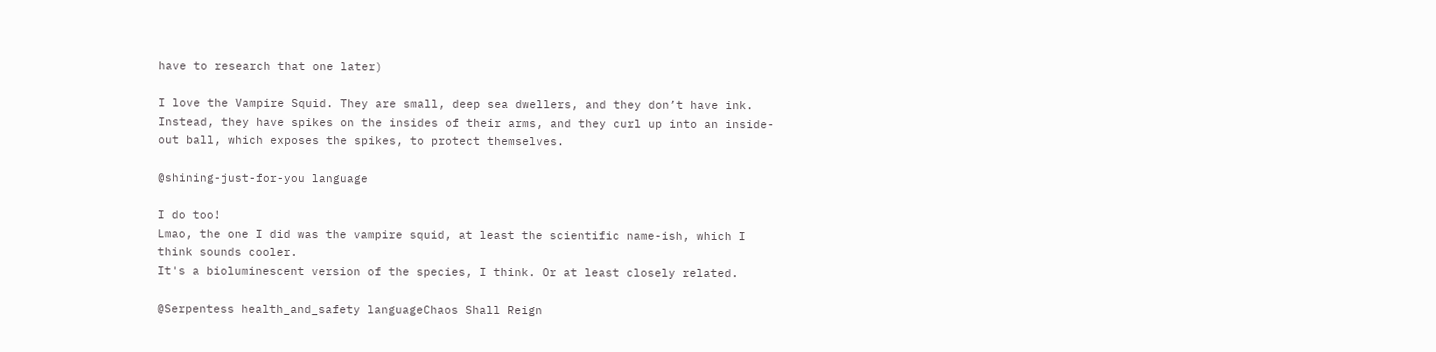have to research that one later)

I love the Vampire Squid. They are small, deep sea dwellers, and they don’t have ink. Instead, they have spikes on the insides of their arms, and they curl up into an inside-out ball, which exposes the spikes, to protect themselves.

@shining-just-for-you language

I do too!
Lmao, the one I did was the vampire squid, at least the scientific name-ish, which I think sounds cooler.
It's a bioluminescent version of the species, I think. Or at least closely related.

@Serpentess health_and_safety languageChaos Shall Reign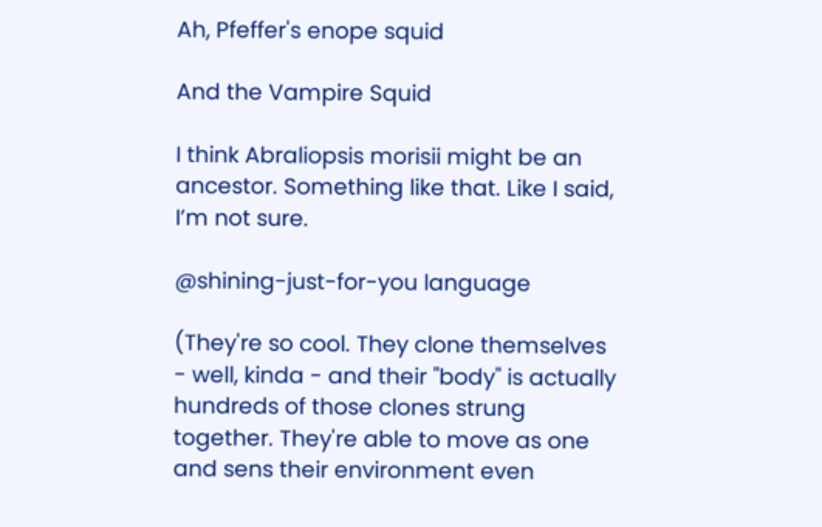Ah, Pfeffer's enope squid

And the Vampire Squid

I think Abraliopsis morisii might be an ancestor. Something like that. Like I said, I’m not sure.

@shining-just-for-you language

(They're so cool. They clone themselves - well, kinda - and their "body" is actually hundreds of those clones strung together. They're able to move as one and sens their environment even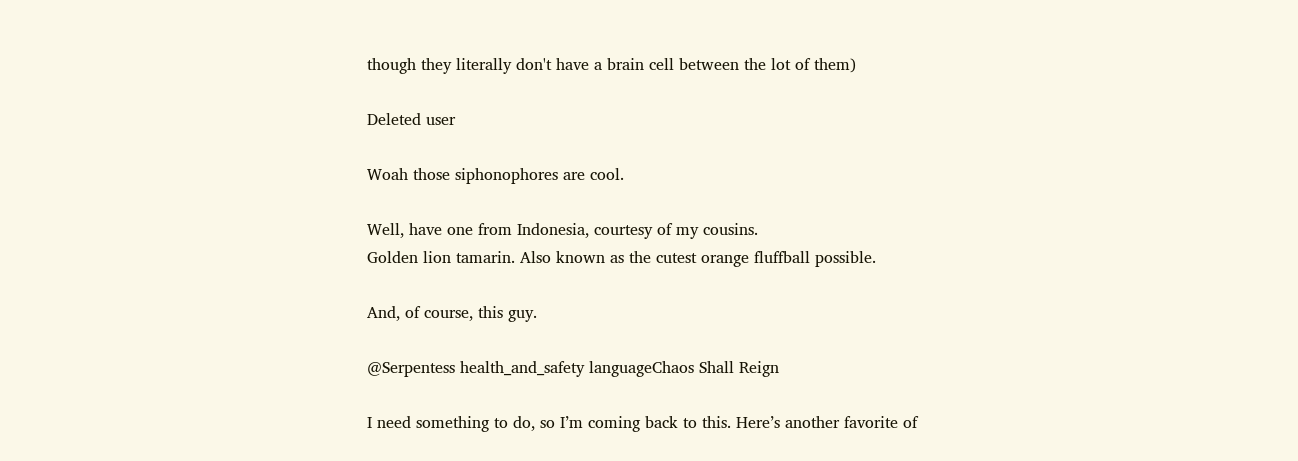though they literally don't have a brain cell between the lot of them)

Deleted user

Woah those siphonophores are cool.

Well, have one from Indonesia, courtesy of my cousins.
Golden lion tamarin. Also known as the cutest orange fluffball possible.

And, of course, this guy.

@Serpentess health_and_safety languageChaos Shall Reign

I need something to do, so I’m coming back to this. Here’s another favorite of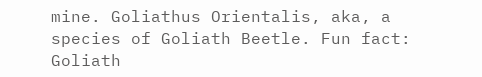mine. Goliathus Orientalis, aka, a species of Goliath Beetle. Fun fact: Goliath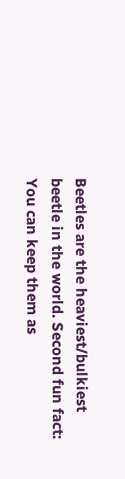Beetles are the heaviest/bulkiest beetle in the world. Second fun fact: You can keep them as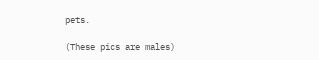pets.

(These pics are males)